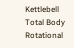Kettlebell Total Body Rotational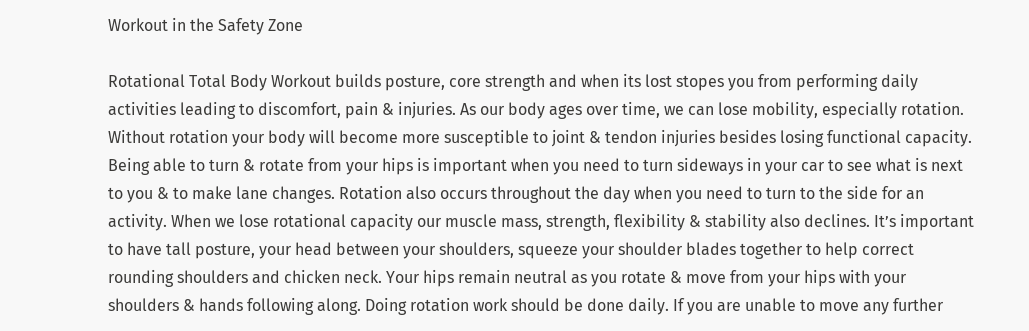Workout in the Safety Zone

Rotational Total Body Workout builds posture, core strength and when its lost stopes you from performing daily activities leading to discomfort, pain & injuries. As our body ages over time, we can lose mobility, especially rotation. Without rotation your body will become more susceptible to joint & tendon injuries besides losing functional capacity. Being able to turn & rotate from your hips is important when you need to turn sideways in your car to see what is next to you & to make lane changes. Rotation also occurs throughout the day when you need to turn to the side for an activity. When we lose rotational capacity our muscle mass, strength, flexibility & stability also declines. It’s important to have tall posture, your head between your shoulders, squeeze your shoulder blades together to help correct rounding shoulders and chicken neck. Your hips remain neutral as you rotate & move from your hips with your shoulders & hands following along. Doing rotation work should be done daily. If you are unable to move any further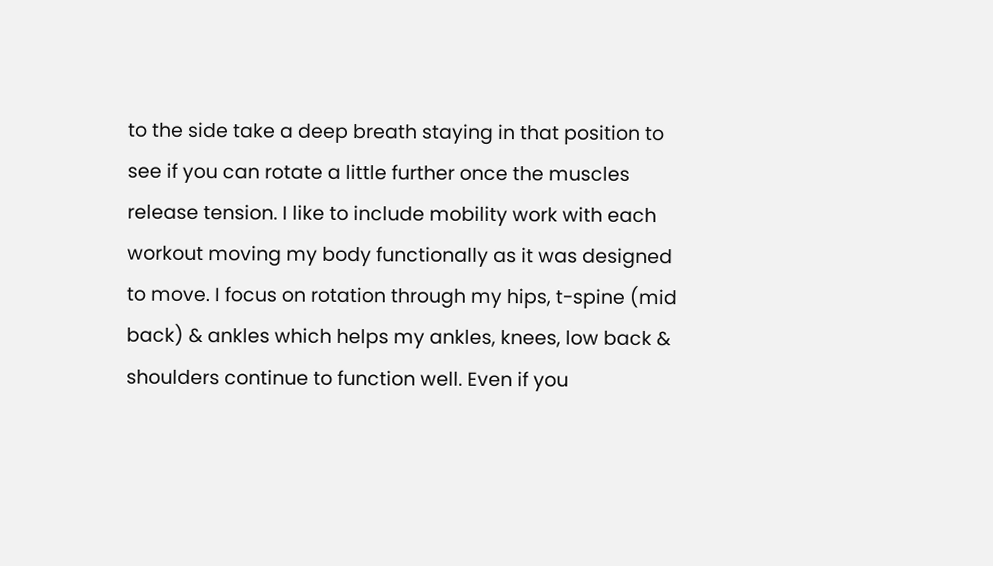to the side take a deep breath staying in that position to see if you can rotate a little further once the muscles release tension. I like to include mobility work with each workout moving my body functionally as it was designed to move. I focus on rotation through my hips, t-spine (mid back) & ankles which helps my ankles, knees, low back & shoulders continue to function well. Even if you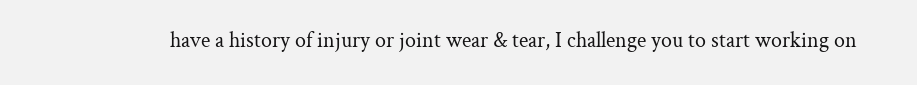have a history of injury or joint wear & tear, I challenge you to start working on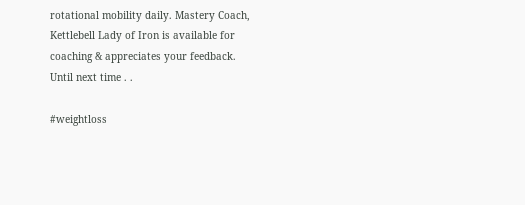rotational mobility daily. Mastery Coach, Kettlebell Lady of Iron is available for coaching & appreciates your feedback. Until next time . .

#weightloss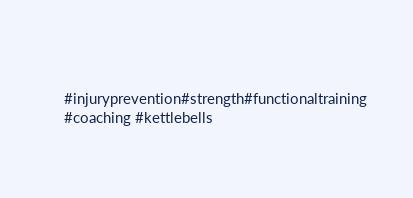#injuryprevention#strength#functionaltraining #coaching #kettlebells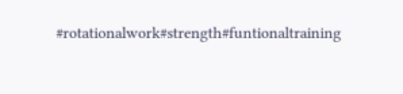#rotationalwork#strength#funtionaltraining